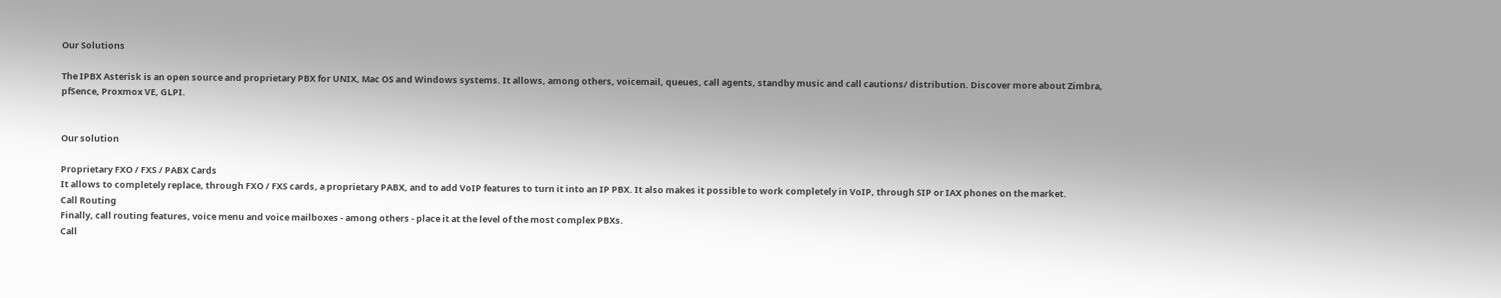Our Solutions

The IPBX Asterisk is an open source and proprietary PBX for UNIX, Mac OS and Windows systems. It allows, among others, voicemail, queues, call agents, standby music and call cautions/ distribution. Discover more about Zimbra, pfSence, Proxmox VE, GLPI.


Our solution

Proprietary FXO / FXS / PABX Cards
It allows to completely replace, through FXO / FXS cards, a proprietary PABX, and to add VoIP features to turn it into an IP PBX. It also makes it possible to work completely in VoIP, through SIP or IAX phones on the market.
Call Routing
Finally, call routing features, voice menu and voice mailboxes - among others - place it at the level of the most complex PBXs.
Call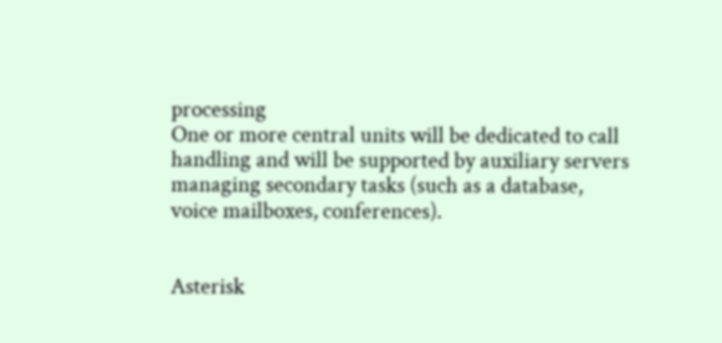processing
One or more central units will be dedicated to call handling and will be supported by auxiliary servers managing secondary tasks (such as a database, voice mailboxes, conferences).


Asterisk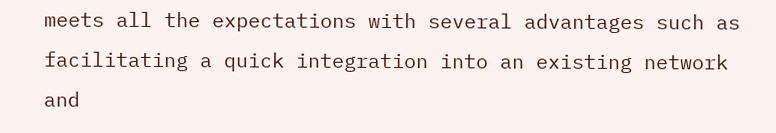meets all the expectations with several advantages such as facilitating a quick integration into an existing network and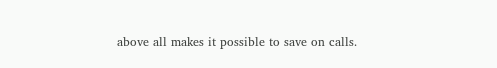above all makes it possible to save on calls.